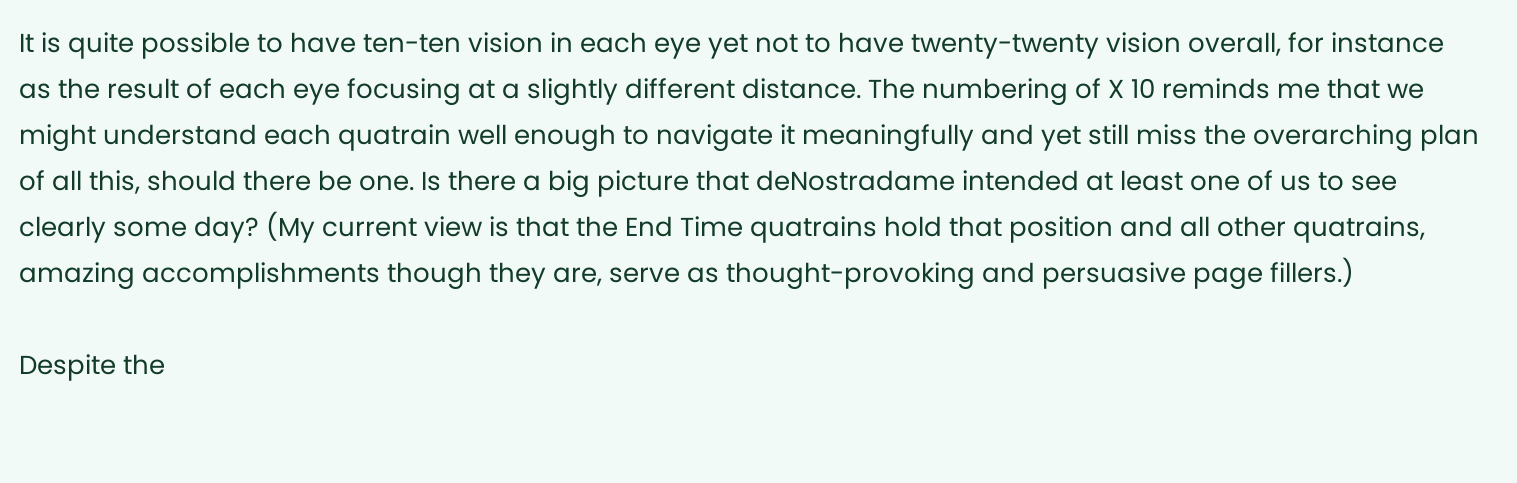It is quite possible to have ten-ten vision in each eye yet not to have twenty-twenty vision overall, for instance as the result of each eye focusing at a slightly different distance. The numbering of X 10 reminds me that we might understand each quatrain well enough to navigate it meaningfully and yet still miss the overarching plan of all this, should there be one. Is there a big picture that deNostradame intended at least one of us to see clearly some day? (My current view is that the End Time quatrains hold that position and all other quatrains, amazing accomplishments though they are, serve as thought-provoking and persuasive page fillers.)

Despite the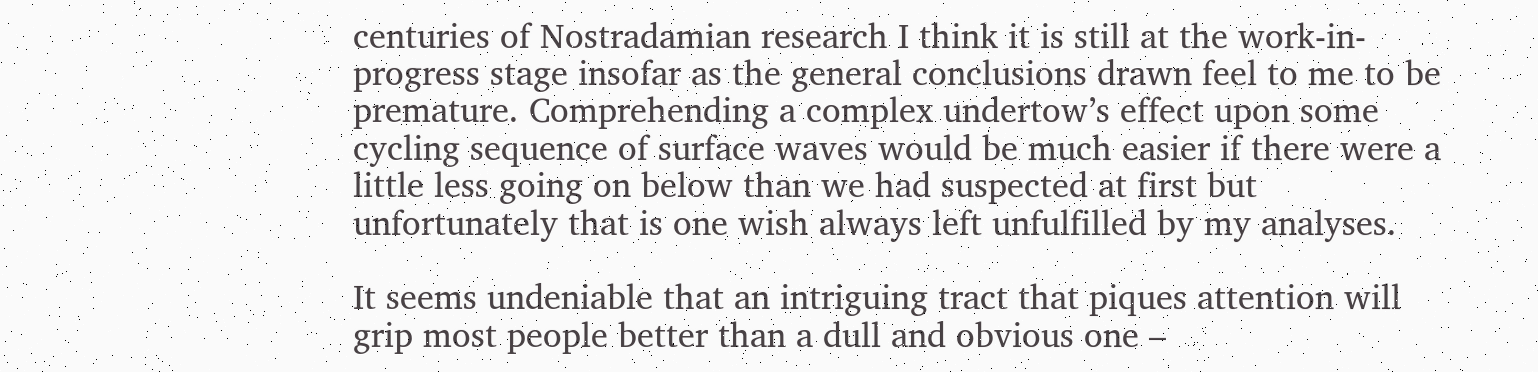centuries of Nostradamian research I think it is still at the work-in-progress stage insofar as the general conclusions drawn feel to me to be premature. Comprehending a complex undertow’s effect upon some cycling sequence of surface waves would be much easier if there were a little less going on below than we had suspected at first but unfortunately that is one wish always left unfulfilled by my analyses.

It seems undeniable that an intriguing tract that piques attention will grip most people better than a dull and obvious one –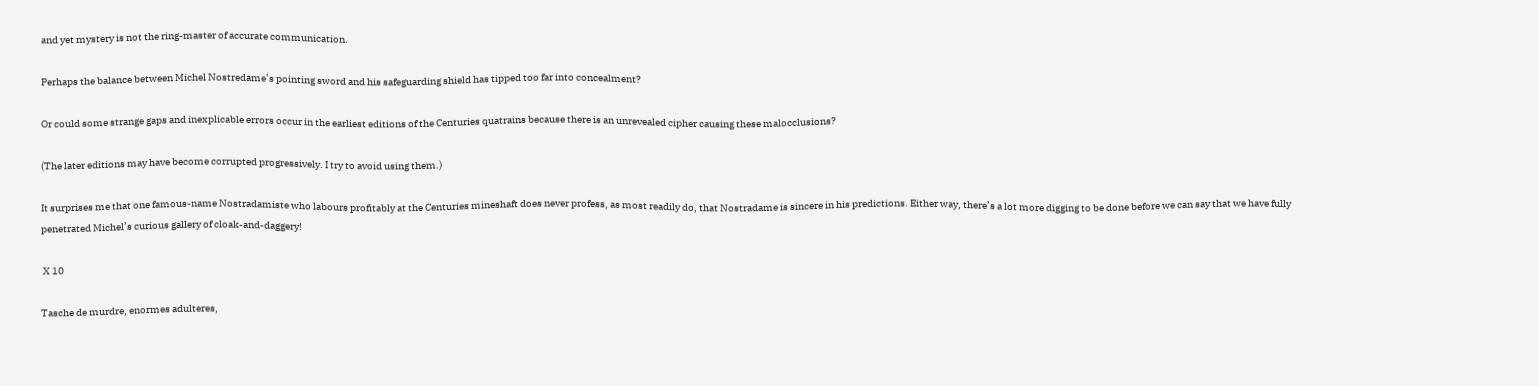and yet mystery is not the ring-master of accurate communication.

Perhaps the balance between Michel Nostredame’s pointing sword and his safeguarding shield has tipped too far into concealment?

Or could some strange gaps and inexplicable errors occur in the earliest editions of the Centuries quatrains because there is an unrevealed cipher causing these malocclusions?

(The later editions may have become corrupted progressively. I try to avoid using them.)

It surprises me that one famous-name Nostradamiste who labours profitably at the Centuries mineshaft does never profess, as most readily do, that Nostradame is sincere in his predictions. Either way, there’s a lot more digging to be done before we can say that we have fully penetrated Michel’s curious gallery of cloak-and-daggery!

 X 10

Tasche de murdre, enormes adulteres,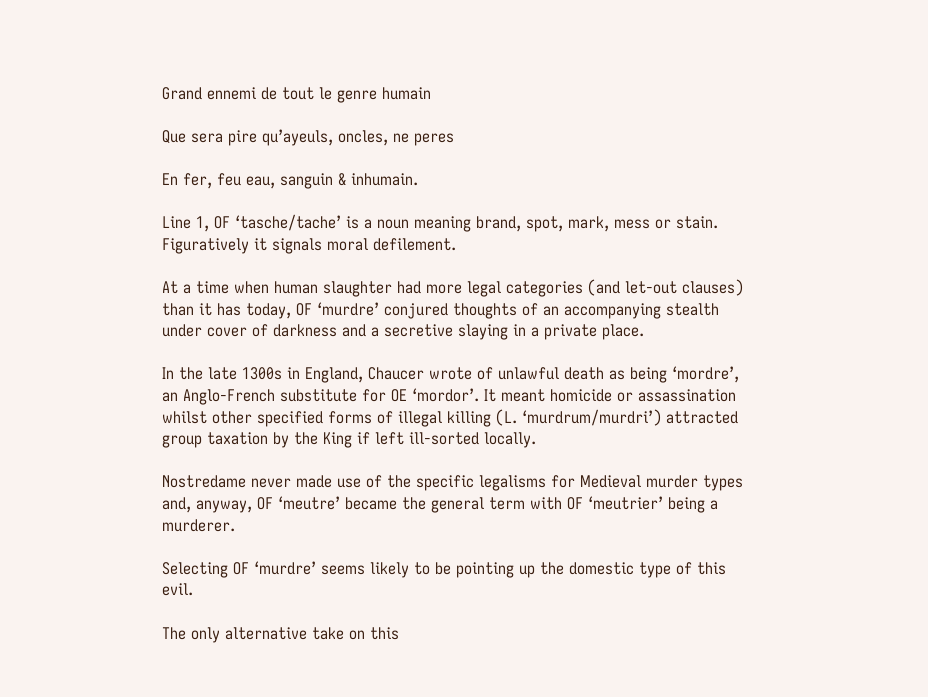Grand ennemi de tout le genre humain

Que sera pire qu’ayeuls, oncles, ne peres

En fer, feu eau, sanguin & inhumain.

Line 1, OF ‘tasche/tache’ is a noun meaning brand, spot, mark, mess or stain. Figuratively it signals moral defilement.

At a time when human slaughter had more legal categories (and let-out clauses) than it has today, OF ‘murdre’ conjured thoughts of an accompanying stealth under cover of darkness and a secretive slaying in a private place.

In the late 1300s in England, Chaucer wrote of unlawful death as being ‘mordre’, an Anglo-French substitute for OE ‘mordor’. It meant homicide or assassination whilst other specified forms of illegal killing (L. ‘murdrum/murdri’) attracted group taxation by the King if left ill-sorted locally.

Nostredame never made use of the specific legalisms for Medieval murder types and, anyway, OF ‘meutre’ became the general term with OF ‘meutrier’ being a murderer.

Selecting OF ‘murdre’ seems likely to be pointing up the domestic type of this evil.

The only alternative take on this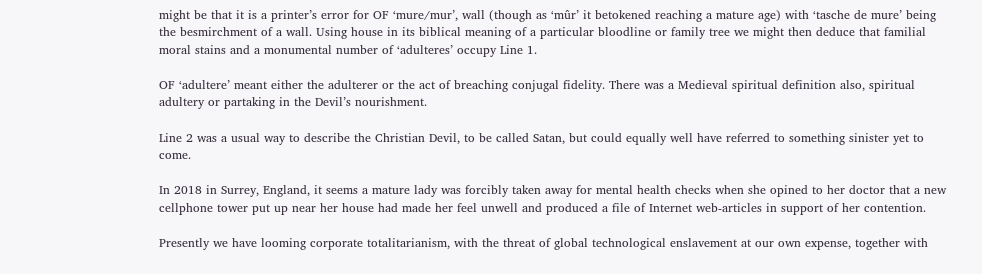might be that it is a printer’s error for OF ‘mure/mur’, wall (though as ‘mûr’ it betokened reaching a mature age) with ‘tasche de mure’ being the besmirchment of a wall. Using house in its biblical meaning of a particular bloodline or family tree we might then deduce that familial moral stains and a monumental number of ‘adulteres’ occupy Line 1.

OF ‘adultere’ meant either the adulterer or the act of breaching conjugal fidelity. There was a Medieval spiritual definition also, spiritual adultery or partaking in the Devil’s nourishment.

Line 2 was a usual way to describe the Christian Devil, to be called Satan, but could equally well have referred to something sinister yet to come.

In 2018 in Surrey, England, it seems a mature lady was forcibly taken away for mental health checks when she opined to her doctor that a new cellphone tower put up near her house had made her feel unwell and produced a file of Internet web-articles in support of her contention.

Presently we have looming corporate totalitarianism, with the threat of global technological enslavement at our own expense, together with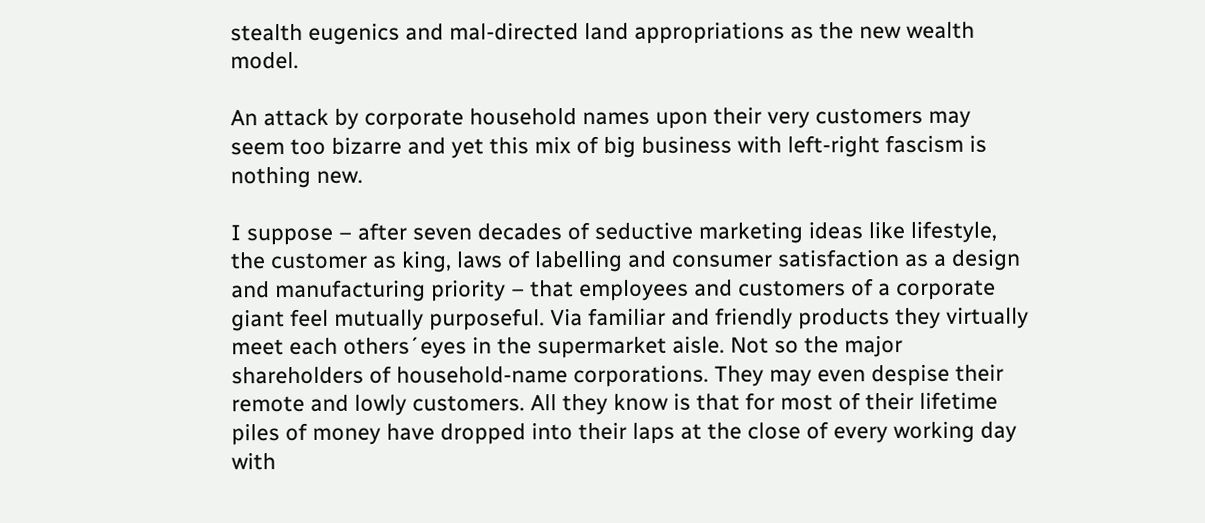stealth eugenics and mal-directed land appropriations as the new wealth model.

An attack by corporate household names upon their very customers may seem too bizarre and yet this mix of big business with left-right fascism is nothing new.

I suppose – after seven decades of seductive marketing ideas like lifestyle, the customer as king, laws of labelling and consumer satisfaction as a design and manufacturing priority – that employees and customers of a corporate giant feel mutually purposeful. Via familiar and friendly products they virtually meet each others´eyes in the supermarket aisle. Not so the major shareholders of household-name corporations. They may even despise their remote and lowly customers. All they know is that for most of their lifetime piles of money have dropped into their laps at the close of every working day with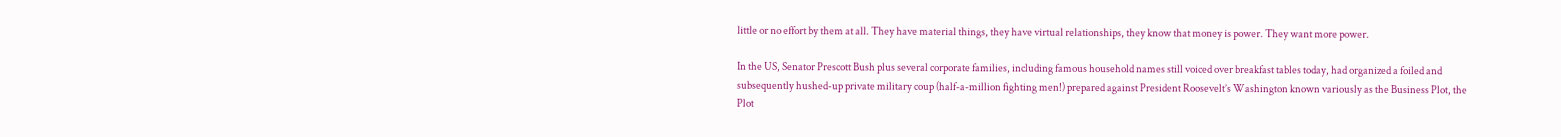little or no effort by them at all. They have material things, they have virtual relationships, they know that money is power. They want more power.

In the US, Senator Prescott Bush plus several corporate families, including famous household names still voiced over breakfast tables today, had organized a foiled and subsequently hushed-up private military coup (half-a-million fighting men!) prepared against President Roosevelt’s Washington known variously as the Business Plot, the Plot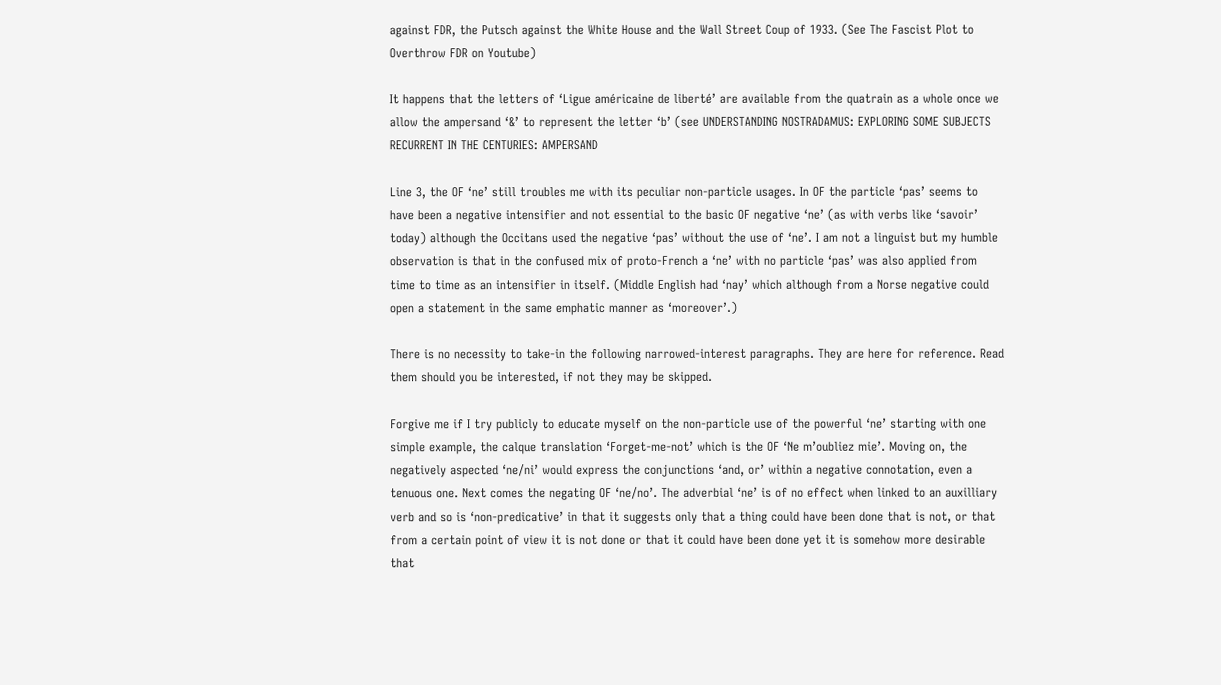against FDR, the Putsch against the White House and the Wall Street Coup of 1933. (See The Fascist Plot to Overthrow FDR on Youtube)

It happens that the letters of ‘Ligue américaine de liberté’ are available from the quatrain as a whole once we allow the ampersand ‘&’ to represent the letter ‘b’ (see UNDERSTANDING NOSTRADAMUS: EXPLORING SOME SUBJECTS RECURRENT IN THE CENTURIES: AMPERSAND

Line 3, the OF ‘ne’ still troubles me with its peculiar non-particle usages. In OF the particle ‘pas’ seems to have been a negative intensifier and not essential to the basic OF negative ‘ne’ (as with verbs like ‘savoir’ today) although the Occitans used the negative ‘pas’ without the use of ‘ne’. I am not a linguist but my humble observation is that in the confused mix of proto-French a ‘ne’ with no particle ‘pas’ was also applied from time to time as an intensifier in itself. (Middle English had ‘nay’ which although from a Norse negative could open a statement in the same emphatic manner as ‘moreover’.)

There is no necessity to take-in the following narrowed-interest paragraphs. They are here for reference. Read them should you be interested, if not they may be skipped.

Forgive me if I try publicly to educate myself on the non-particle use of the powerful ‘ne’ starting with one simple example, the calque translation ‘Forget-me-not’ which is the OF ‘Ne m’oubliez mie’. Moving on, the negatively aspected ‘ne/ni’ would express the conjunctions ‘and, or’ within a negative connotation, even a tenuous one. Next comes the negating OF ‘ne/no’. The adverbial ‘ne’ is of no effect when linked to an auxilliary verb and so is ‘non-predicative’ in that it suggests only that a thing could have been done that is not, or that from a certain point of view it is not done or that it could have been done yet it is somehow more desirable that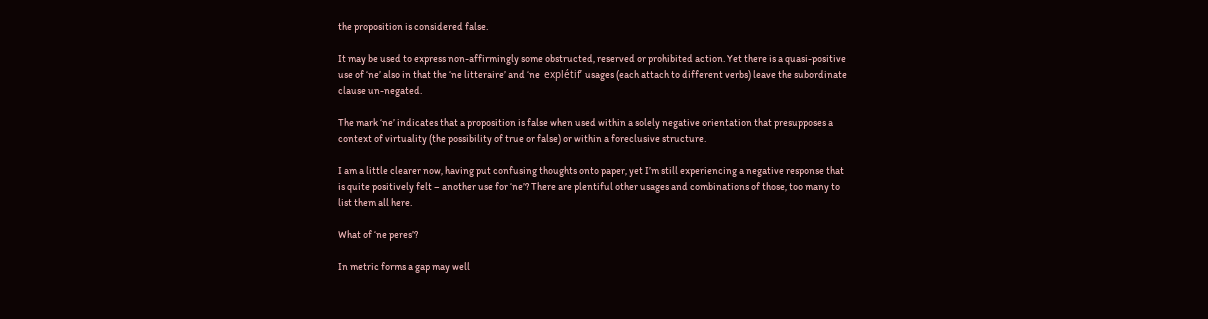the proposition is considered false.

It may be used to express non-affirmingly some obstructed, reserved or prohibited action. Yet there is a quasi-positive use of ‘ne’ also in that the ‘ne litteraire’ and ‘ne  explétif’ usages (each attach to different verbs) leave the subordinate clause un-negated.

The mark ‘ne’ indicates that a proposition is false when used within a solely negative orientation that presupposes a context of virtuality (the possibility of true or false) or within a foreclusive structure.

I am a little clearer now, having put confusing thoughts onto paper, yet I’m still experiencing a negative response that is quite positively felt – another use for ‘ne’? There are plentiful other usages and combinations of those, too many to list them all here.

What of ‘ne peres’?

In metric forms a gap may well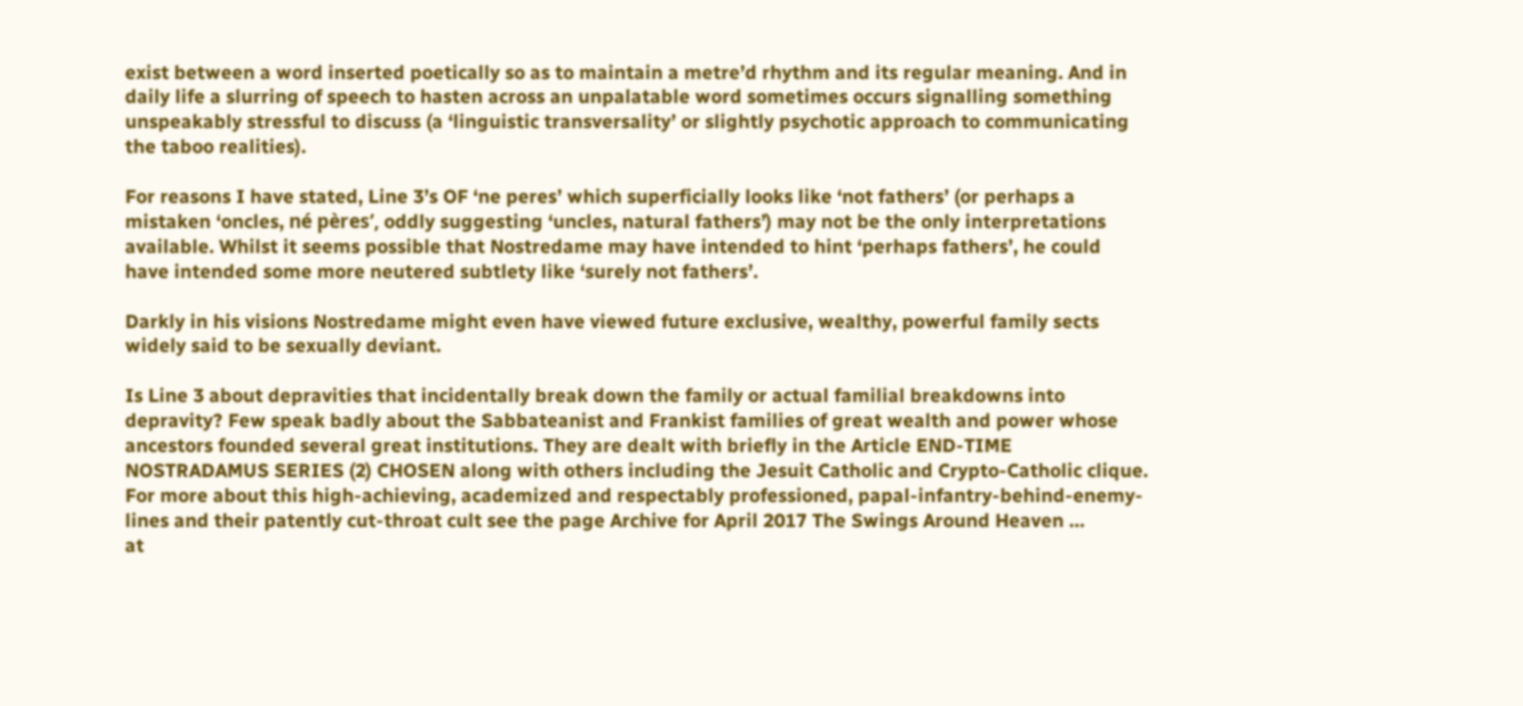exist between a word inserted poetically so as to maintain a metre’d rhythm and its regular meaning. And in daily life a slurring of speech to hasten across an unpalatable word sometimes occurs signalling something unspeakably stressful to discuss (a ‘linguistic transversality’ or slightly psychotic approach to communicating the taboo realities).

For reasons I have stated, Line 3’s OF ‘ne peres’ which superficially looks like ‘not fathers’ (or perhaps a mistaken ‘oncles, né pères’, oddly suggesting ‘uncles, natural fathers’) may not be the only interpretations available. Whilst it seems possible that Nostredame may have intended to hint ‘perhaps fathers’, he could have intended some more neutered subtlety like ‘surely not fathers’.

Darkly in his visions Nostredame might even have viewed future exclusive, wealthy, powerful family sects widely said to be sexually deviant.

Is Line 3 about depravities that incidentally break down the family or actual familial breakdowns into depravity? Few speak badly about the Sabbateanist and Frankist families of great wealth and power whose ancestors founded several great institutions. They are dealt with briefly in the Article END-TIME NOSTRADAMUS SERIES (2) CHOSEN along with others including the Jesuit Catholic and Crypto-Catholic clique. For more about this high-achieving, academized and respectably professioned, papal-infantry-behind-enemy-lines and their patently cut-throat cult see the page Archive for April 2017 The Swings Around Heaven …
at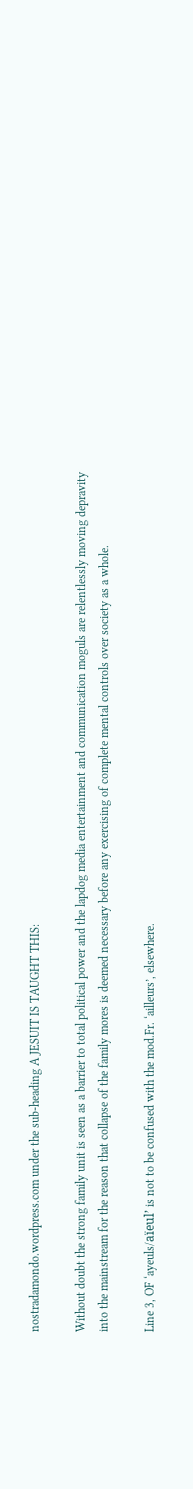nostradamondo.wordpress.com under the sub-heading A JESUIT IS TAUGHT THIS:

Without doubt the strong family unit is seen as a barrier to total political power and the lapdog media entertainment and communication moguls are relentlessly moving depravity into the mainstream for the reason that collapse of the family mores is deemed necessary before any exercising of complete mental controls over society as a whole.

Line 3, OF ‘ayeuls/aïeul’ is not to be confused with the mod.Fr. ‘ailleurs’, elsewhere.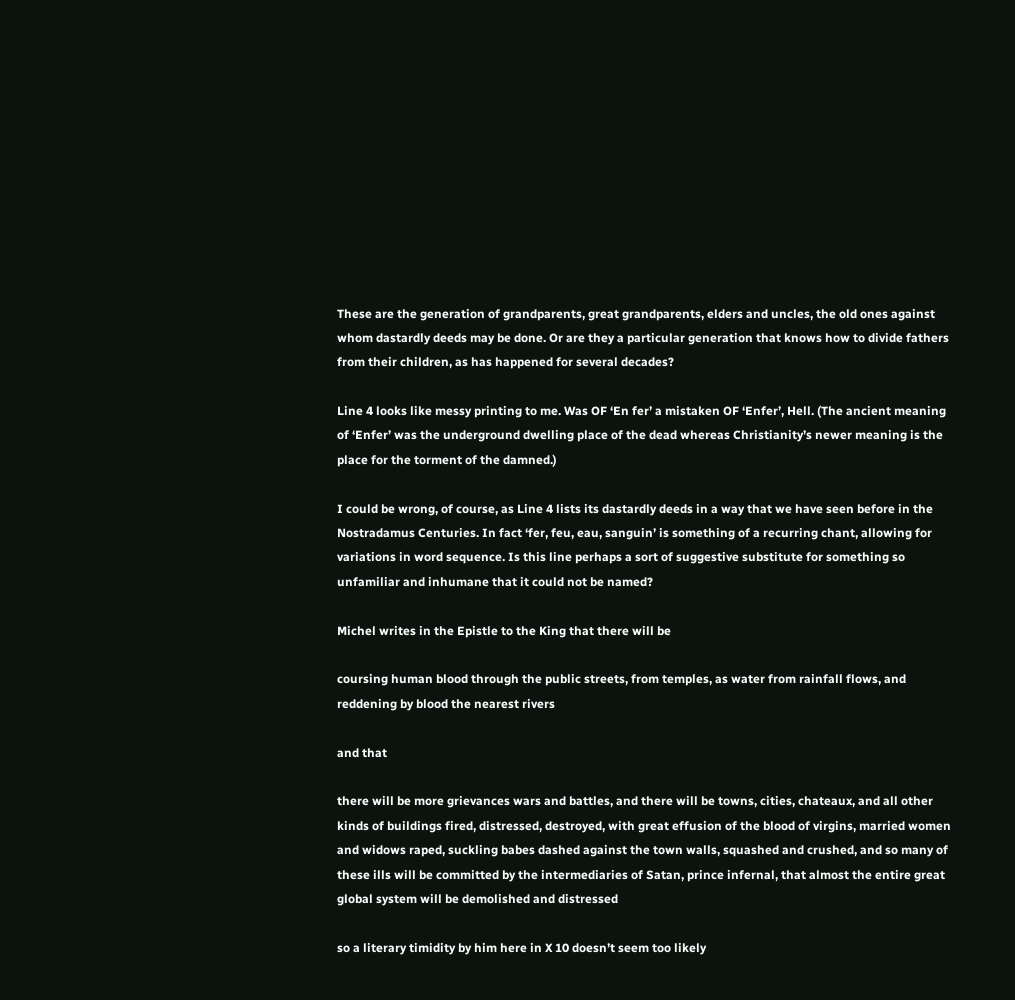These are the generation of grandparents, great grandparents, elders and uncles, the old ones against whom dastardly deeds may be done. Or are they a particular generation that knows how to divide fathers from their children, as has happened for several decades?

Line 4 looks like messy printing to me. Was OF ‘En fer’ a mistaken OF ‘Enfer’, Hell. (The ancient meaning of ‘Enfer’ was the underground dwelling place of the dead whereas Christianity’s newer meaning is the place for the torment of the damned.)

I could be wrong, of course, as Line 4 lists its dastardly deeds in a way that we have seen before in the Nostradamus Centuries. In fact ‘fer, feu, eau, sanguin’ is something of a recurring chant, allowing for variations in word sequence. Is this line perhaps a sort of suggestive substitute for something so unfamiliar and inhumane that it could not be named?

Michel writes in the Epistle to the King that there will be

coursing human blood through the public streets, from temples, as water from rainfall flows, and reddening by blood the nearest rivers

and that

there will be more grievances wars and battles, and there will be towns, cities, chateaux, and all other kinds of buildings fired, distressed, destroyed, with great effusion of the blood of virgins, married women and widows raped, suckling babes dashed against the town walls, squashed and crushed, and so many of these ills will be committed by the intermediaries of Satan, prince infernal, that almost the entire great global system will be demolished and distressed

so a literary timidity by him here in X 10 doesn’t seem too likely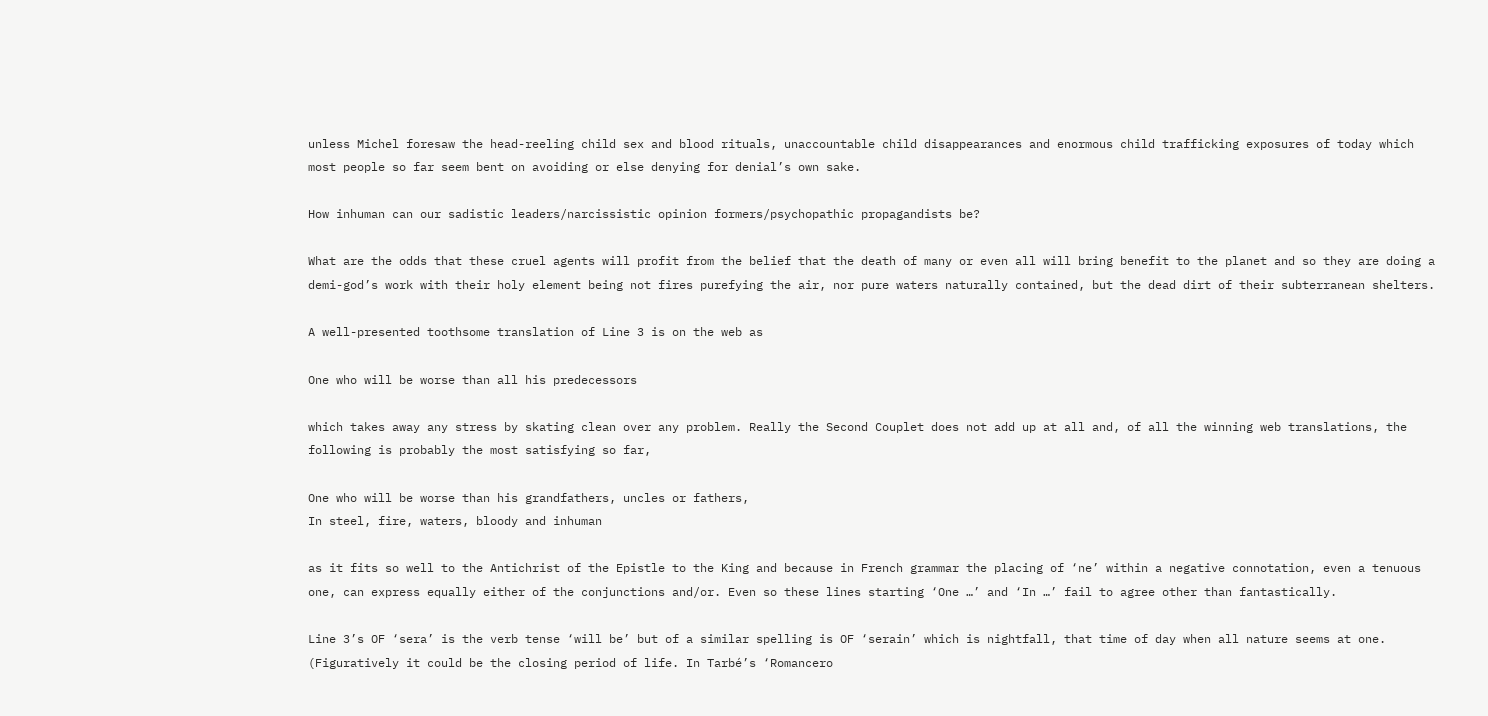unless Michel foresaw the head-reeling child sex and blood rituals, unaccountable child disappearances and enormous child trafficking exposures of today which most people so far seem bent on avoiding or else denying for denial’s own sake.

How inhuman can our sadistic leaders/narcissistic opinion formers/psychopathic propagandists be?

What are the odds that these cruel agents will profit from the belief that the death of many or even all will bring benefit to the planet and so they are doing a demi-god’s work with their holy element being not fires purefying the air, nor pure waters naturally contained, but the dead dirt of their subterranean shelters.

A well-presented toothsome translation of Line 3 is on the web as

One who will be worse than all his predecessors

which takes away any stress by skating clean over any problem. Really the Second Couplet does not add up at all and, of all the winning web translations, the following is probably the most satisfying so far,

One who will be worse than his grandfathers, uncles or fathers,
In steel, fire, waters, bloody and inhuman

as it fits so well to the Antichrist of the Epistle to the King and because in French grammar the placing of ‘ne’ within a negative connotation, even a tenuous one, can express equally either of the conjunctions and/or. Even so these lines starting ‘One …’ and ‘In …’ fail to agree other than fantastically.

Line 3’s OF ‘sera’ is the verb tense ‘will be’ but of a similar spelling is OF ‘serain’ which is nightfall, that time of day when all nature seems at one. (Figuratively it could be the closing period of life. In Tarbé’s ‘Romancero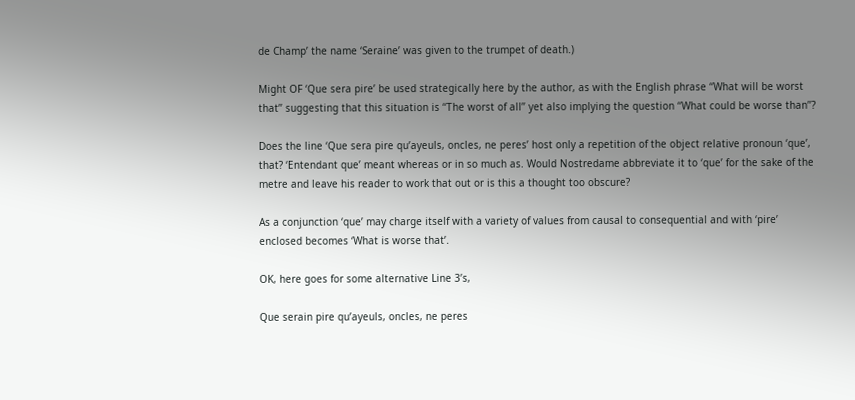de Champ’ the name ‘Seraine’ was given to the trumpet of death.)

Might OF ‘Que sera pire’ be used strategically here by the author, as with the English phrase ‘‘What will be worst that’’ suggesting that this situation is ‘‘The worst of all’’ yet also implying the question ‘‘What could be worse than’’?

Does the line ‘Que sera pire qu’ayeuls, oncles, ne peres’ host only a repetition of the object relative pronoun ‘que’, that? ‘Entendant que’ meant whereas or in so much as. Would Nostredame abbreviate it to ‘que’ for the sake of the metre and leave his reader to work that out or is this a thought too obscure?

As a conjunction ‘que’ may charge itself with a variety of values from causal to consequential and with ‘pire’ enclosed becomes ‘What is worse that’.

OK, here goes for some alternative Line 3’s,

Que serain pire qu’ayeuls, oncles, ne peres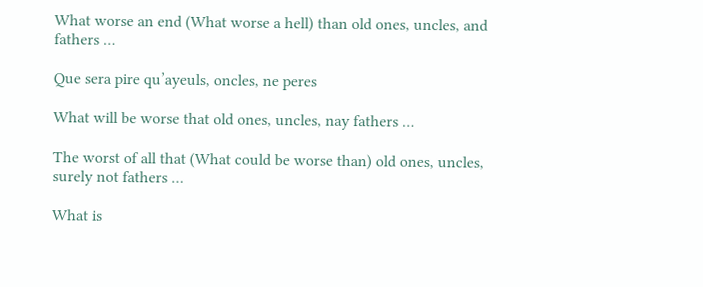What worse an end (What worse a hell) than old ones, uncles, and fathers …

Que sera pire qu’ayeuls, oncles, ne peres

What will be worse that old ones, uncles, nay fathers …

The worst of all that (What could be worse than) old ones, uncles, surely not fathers …

What is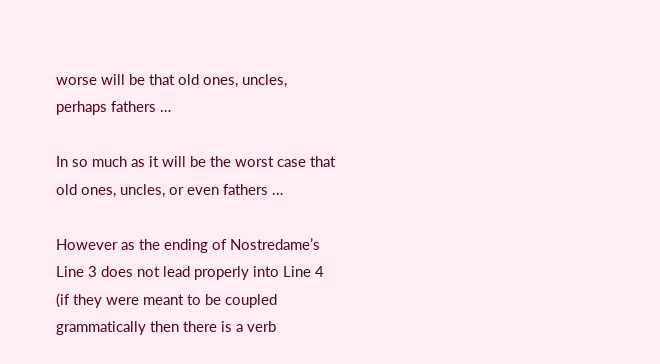worse will be that old ones, uncles, perhaps fathers …

In so much as it will be the worst case that old ones, uncles, or even fathers …

However as the ending of Nostredame’s Line 3 does not lead properly into Line 4 (if they were meant to be coupled grammatically then there is a verb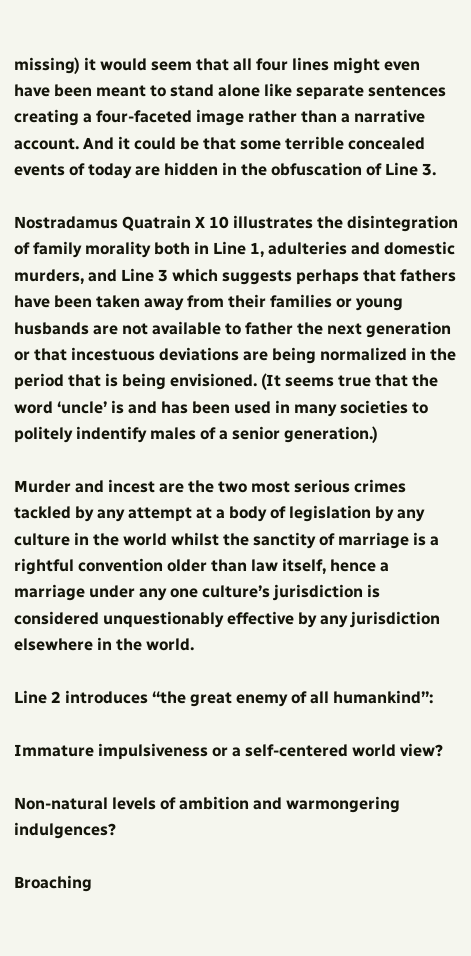missing) it would seem that all four lines might even have been meant to stand alone like separate sentences creating a four-faceted image rather than a narrative account. And it could be that some terrible concealed events of today are hidden in the obfuscation of Line 3.

Nostradamus Quatrain X 10 illustrates the disintegration of family morality both in Line 1, adulteries and domestic murders, and Line 3 which suggests perhaps that fathers have been taken away from their families or young husbands are not available to father the next generation or that incestuous deviations are being normalized in the period that is being envisioned. (It seems true that the word ‘uncle’ is and has been used in many societies to politely indentify males of a senior generation.)

Murder and incest are the two most serious crimes tackled by any attempt at a body of legislation by any culture in the world whilst the sanctity of marriage is a rightful convention older than law itself, hence a marriage under any one culture’s jurisdiction is considered unquestionably effective by any jurisdiction elsewhere in the world.

Line 2 introduces ‘‘the great enemy of all humankind’’:

Immature impulsiveness or a self-centered world view?

Non-natural levels of ambition and warmongering indulgences?

Broaching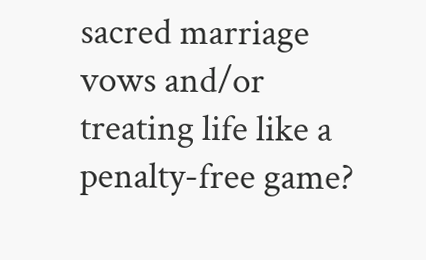sacred marriage vows and/or treating life like a penalty-free game?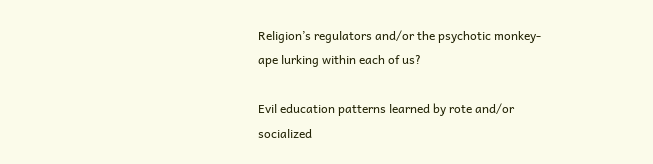Religion’s regulators and/or the psychotic monkey-ape lurking within each of us?

Evil education patterns learned by rote and/or socialized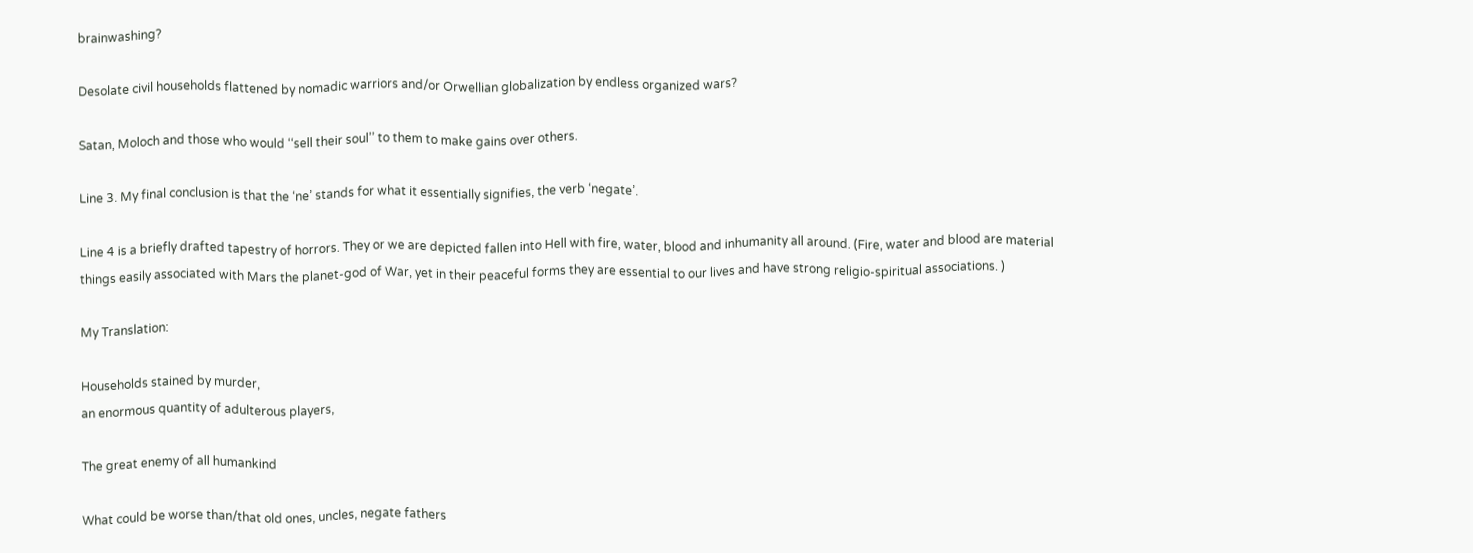brainwashing?

Desolate civil households flattened by nomadic warriors and/or Orwellian globalization by endless organized wars?

Satan, Moloch and those who would ‘‘sell their soul’’ to them to make gains over others.

Line 3. My final conclusion is that the ‘ne’ stands for what it essentially signifies, the verb ‘negate’.

Line 4 is a briefly drafted tapestry of horrors. They or we are depicted fallen into Hell with fire, water, blood and inhumanity all around. (Fire, water and blood are material things easily associated with Mars the planet-god of War, yet in their peaceful forms they are essential to our lives and have strong religio-spiritual associations. )

My Translation:

Households stained by murder,
an enormous quantity of adulterous players,

The great enemy of all humankind

What could be worse than/that old ones, uncles, negate fathers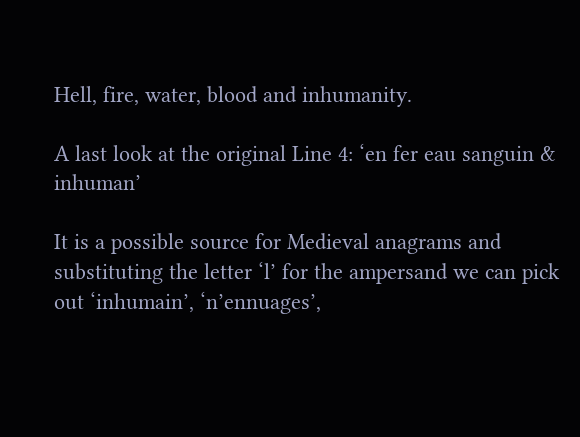Hell, fire, water, blood and inhumanity.

A last look at the original Line 4: ‘en fer eau sanguin & inhuman’

It is a possible source for Medieval anagrams and substituting the letter ‘l’ for the ampersand we can pick out ‘inhumain’, ‘n’ennuages’,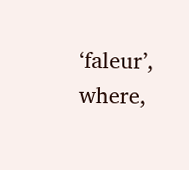‘faleur’, where,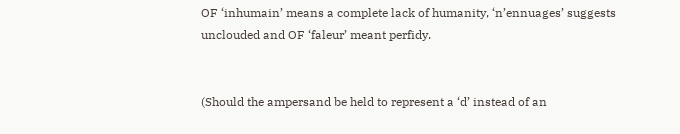OF ‘inhumain’ means a complete lack of humanity, ‘n’ennuages’ suggests unclouded and OF ‘faleur’ meant perfidy.


(Should the ampersand be held to represent a ‘d’ instead of an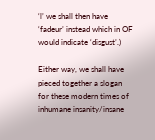‘l’ we shall then have ‘fadeur’ instead which in OF would indicate ‘disgust’.)

Either way, we shall have pieced together a slogan for these modern times of inhumane insanity/insane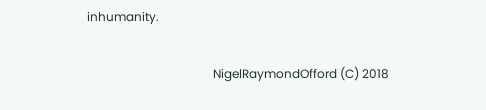inhumanity.

                                          NigelRaymondOfford (C) 2018